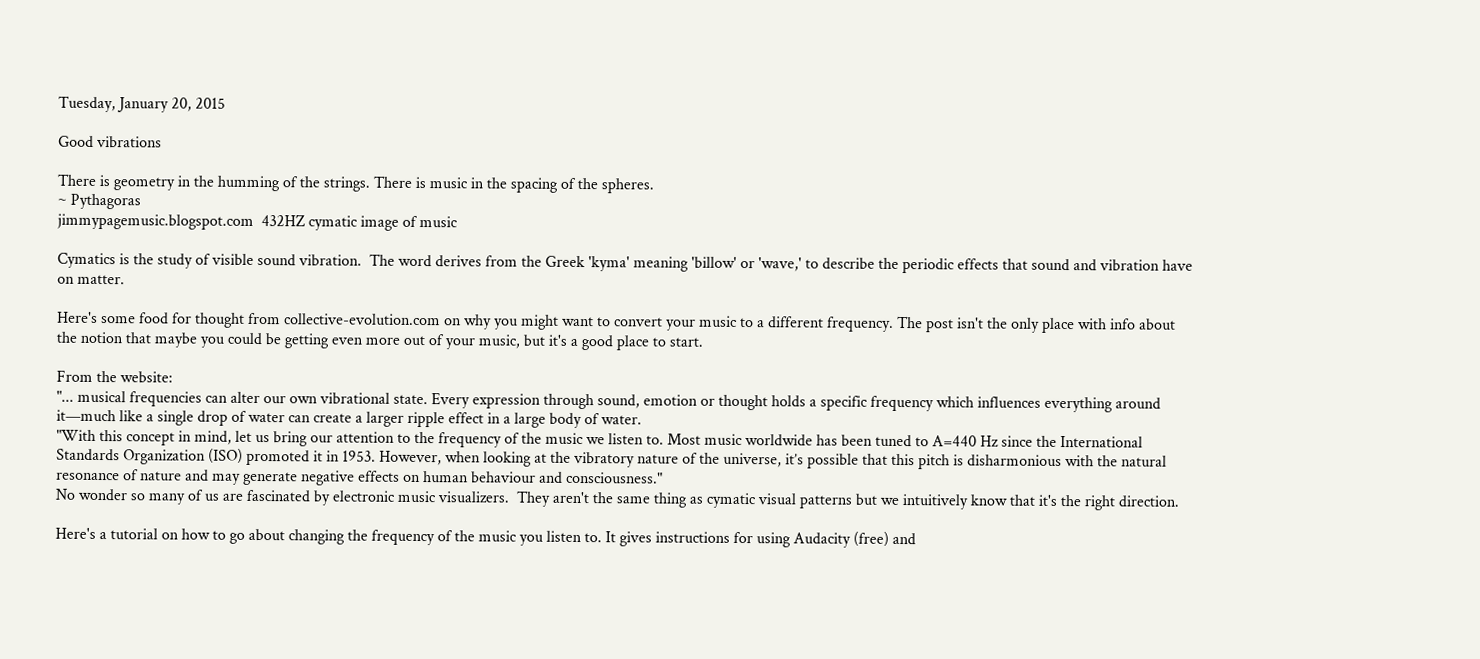Tuesday, January 20, 2015

Good vibrations

There is geometry in the humming of the strings. There is music in the spacing of the spheres.
~ Pythagoras
jimmypagemusic.blogspot.com  432HZ cymatic image of music

Cymatics is the study of visible sound vibration.  The word derives from the Greek 'kyma' meaning 'billow' or 'wave,' to describe the periodic effects that sound and vibration have on matter.

Here's some food for thought from collective-evolution.com on why you might want to convert your music to a different frequency. The post isn't the only place with info about the notion that maybe you could be getting even more out of your music, but it's a good place to start.

From the website:
"... musical frequencies can alter our own vibrational state. Every expression through sound, emotion or thought holds a specific frequency which influences everything around it—much like a single drop of water can create a larger ripple effect in a large body of water.
"With this concept in mind, let us bring our attention to the frequency of the music we listen to. Most music worldwide has been tuned to A=440 Hz since the International Standards Organization (ISO) promoted it in 1953. However, when looking at the vibratory nature of the universe, it’s possible that this pitch is disharmonious with the natural resonance of nature and may generate negative effects on human behaviour and consciousness."
No wonder so many of us are fascinated by electronic music visualizers.  They aren't the same thing as cymatic visual patterns but we intuitively know that it's the right direction.

Here's a tutorial on how to go about changing the frequency of the music you listen to. It gives instructions for using Audacity (free) and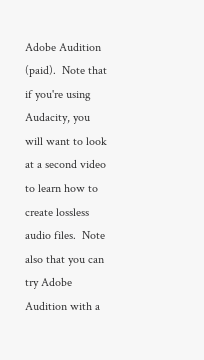Adobe Audition (paid).  Note that if you're using Audacity, you will want to look at a second video to learn how to create lossless audio files.  Note also that you can try Adobe Audition with a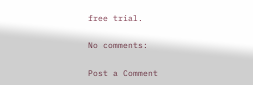free trial.

No comments:

Post a Comment